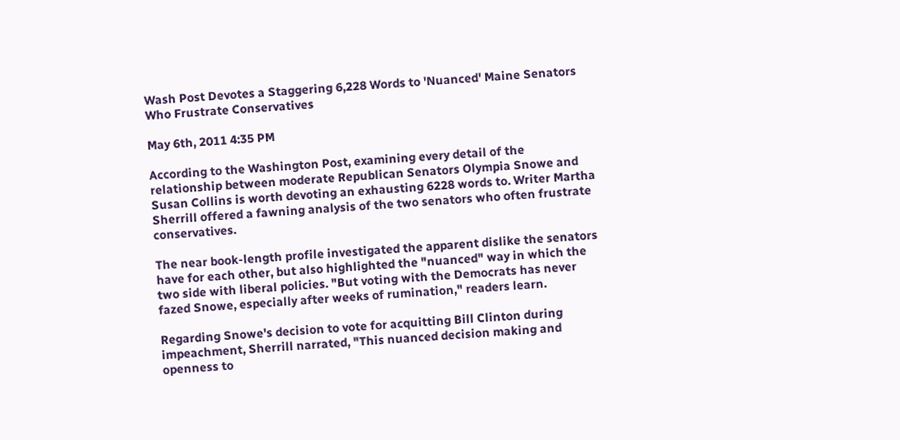Wash Post Devotes a Staggering 6,228 Words to 'Nuanced' Maine Senators Who Frustrate Conservatives

May 6th, 2011 4:35 PM

According to the Washington Post, examining every detail of the relationship between moderate Republican Senators Olympia Snowe and Susan Collins is worth devoting an exhausting 6228 words to. Writer Martha Sherrill offered a fawning analysis of the two senators who often frustrate conservatives.

The near book-length profile investigated the apparent dislike the senators have for each other, but also highlighted the "nuanced" way in which the two side with liberal policies. "But voting with the Democrats has never fazed Snowe, especially after weeks of rumination," readers learn.

Regarding Snowe's decision to vote for acquitting Bill Clinton during impeachment, Sherrill narrated, "This nuanced decision making and openness to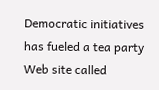Democratic initiatives has fueled a tea party Web site called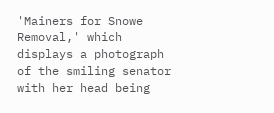'Mainers for Snowe Removal,' which displays a photograph of the smiling senator with her head being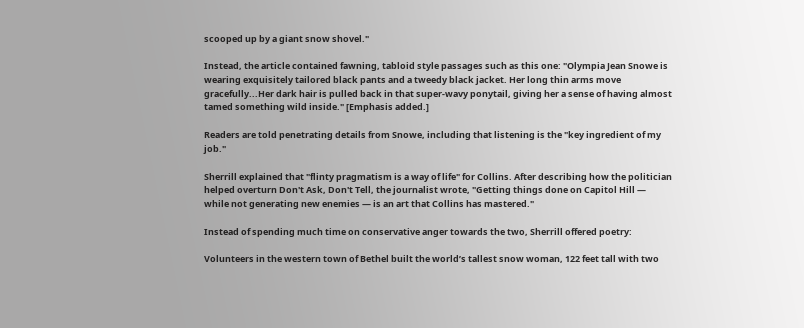scooped up by a giant snow shovel."

Instead, the article contained fawning, tabloid style passages such as this one: "Olympia Jean Snowe is wearing exquisitely tailored black pants and a tweedy black jacket. Her long thin arms move gracefully...Her dark hair is pulled back in that super-wavy ponytail, giving her a sense of having almost tamed something wild inside." [Emphasis added.]

Readers are told penetrating details from Snowe, including that listening is the "key ingredient of my job."

Sherrill explained that "flinty pragmatism is a way of life" for Collins. After describing how the politician helped overturn Don't Ask, Don't Tell, the journalist wrote, "Getting things done on Capitol Hill — while not generating new enemies — is an art that Collins has mastered."

Instead of spending much time on conservative anger towards the two, Sherrill offered poetry:

Volunteers in the western town of Bethel built the world’s tallest snow woman, 122 feet tall with two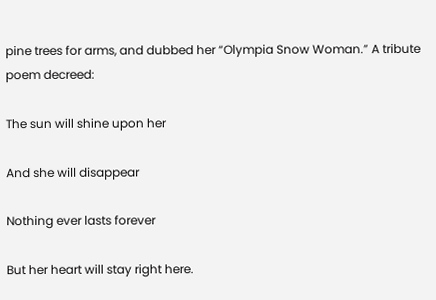pine trees for arms, and dubbed her “Olympia Snow Woman.” A tribute poem decreed:

The sun will shine upon her

And she will disappear

Nothing ever lasts forever

But her heart will stay right here.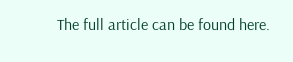The full article can be found here.